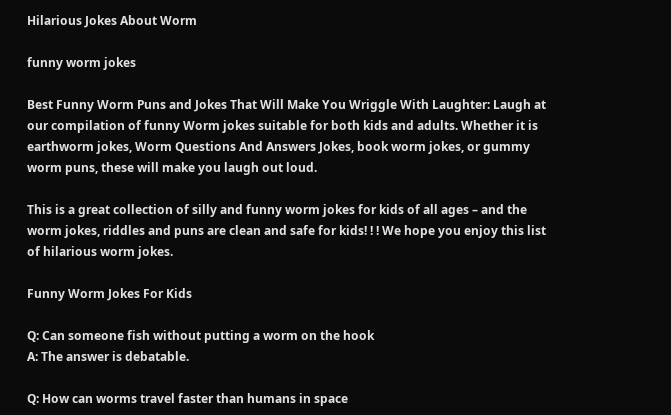Hilarious Jokes About Worm

funny worm jokes

Best Funny Worm Puns and Jokes That Will Make You Wriggle With Laughter: Laugh at our compilation of funny Worm jokes suitable for both kids and adults. Whether it is earthworm jokes, Worm Questions And Answers Jokes, book worm jokes, or gummy worm puns, these will make you laugh out loud.

This is a great collection of silly and funny worm jokes for kids of all ages – and the worm jokes, riddles and puns are clean and safe for kids! ! ! We hope you enjoy this list of hilarious worm jokes.

Funny Worm Jokes For Kids

Q: Can someone fish without putting a worm on the hook
A: The answer is debatable.

Q: How can worms travel faster than humans in space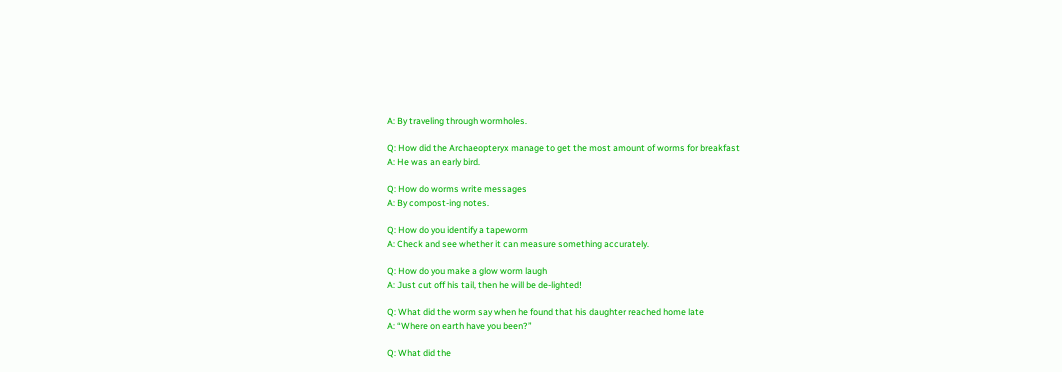A: By traveling through wormholes.

Q: How did the Archaeopteryx manage to get the most amount of worms for breakfast
A: He was an early bird.

Q: How do worms write messages
A: By compost-ing notes.

Q: How do you identify a tapeworm
A: Check and see whether it can measure something accurately.

Q: How do you make a glow worm laugh
A: Just cut off his tail, then he will be de-lighted!

Q: What did the worm say when he found that his daughter reached home late
A: “Where on earth have you been?”

Q: What did the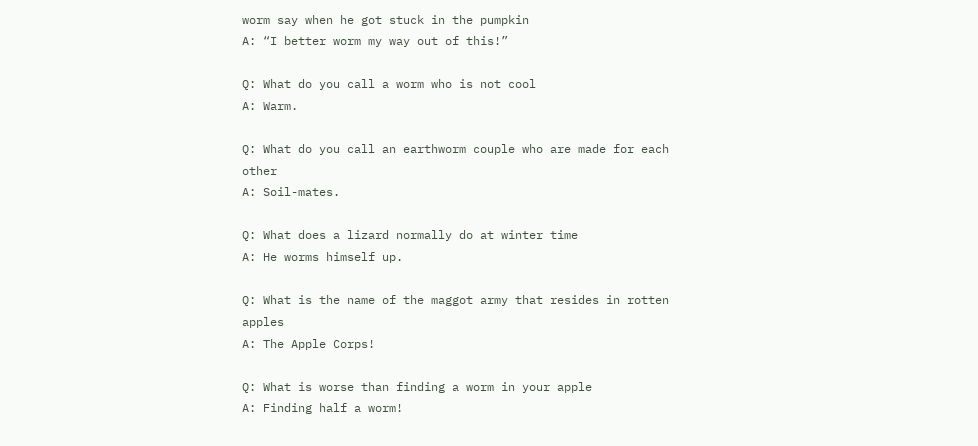worm say when he got stuck in the pumpkin
A: “I better worm my way out of this!”

Q: What do you call a worm who is not cool
A: Warm.

Q: What do you call an earthworm couple who are made for each other
A: Soil-mates.

Q: What does a lizard normally do at winter time
A: He worms himself up.

Q: What is the name of the maggot army that resides in rotten apples
A: The Apple Corps!

Q: What is worse than finding a worm in your apple
A: Finding half a worm!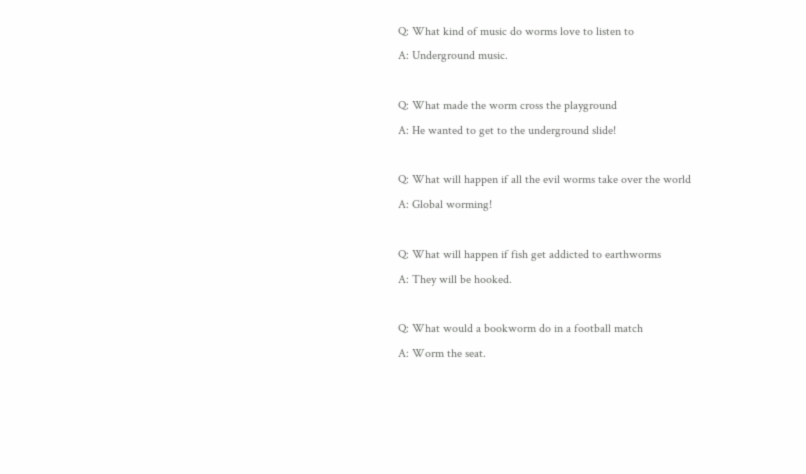Q: What kind of music do worms love to listen to
A: Underground music.

Q: What made the worm cross the playground
A: He wanted to get to the underground slide!

Q: What will happen if all the evil worms take over the world
A: Global worming!

Q: What will happen if fish get addicted to earthworms
A: They will be hooked.

Q: What would a bookworm do in a football match
A: Worm the seat.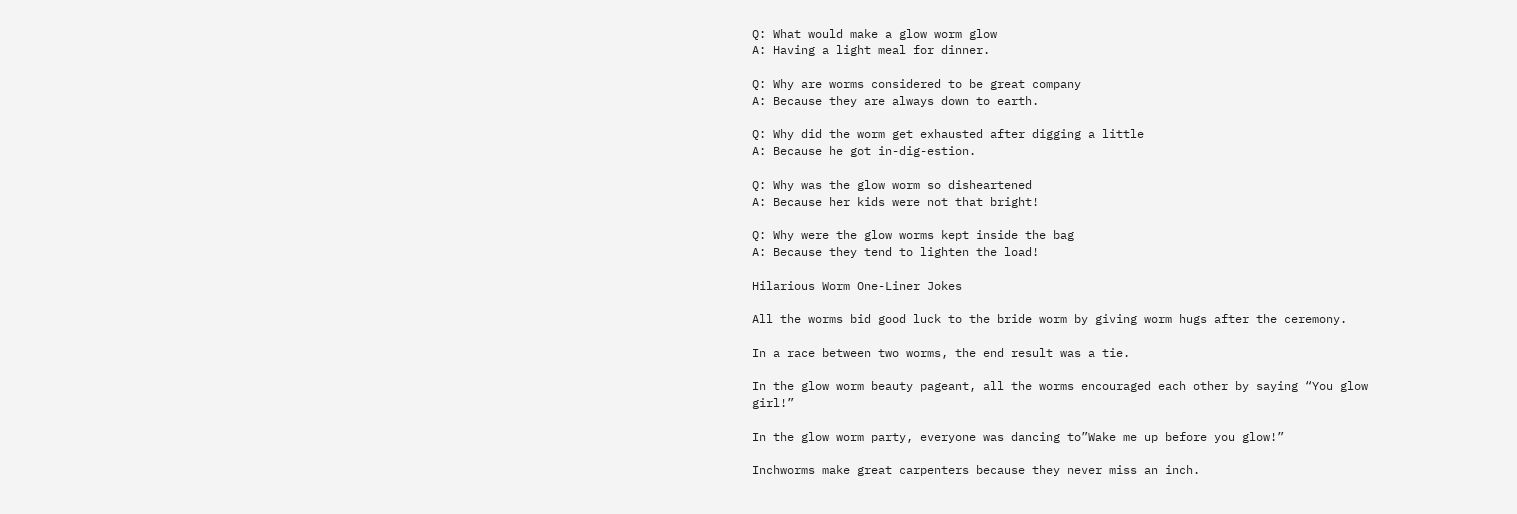Q: What would make a glow worm glow
A: Having a light meal for dinner.

Q: Why are worms considered to be great company
A: Because they are always down to earth.

Q: Why did the worm get exhausted after digging a little
A: Because he got in-dig-estion.

Q: Why was the glow worm so disheartened
A: Because her kids were not that bright!

Q: Why were the glow worms kept inside the bag
A: Because they tend to lighten the load!

Hilarious Worm One-Liner Jokes

All the worms bid good luck to the bride worm by giving worm hugs after the ceremony.

In a race between two worms, the end result was a tie.

In the glow worm beauty pageant, all the worms encouraged each other by saying “You glow girl!”

In the glow worm party, everyone was dancing to”Wake me up before you glow!”

Inchworms make great carpenters because they never miss an inch.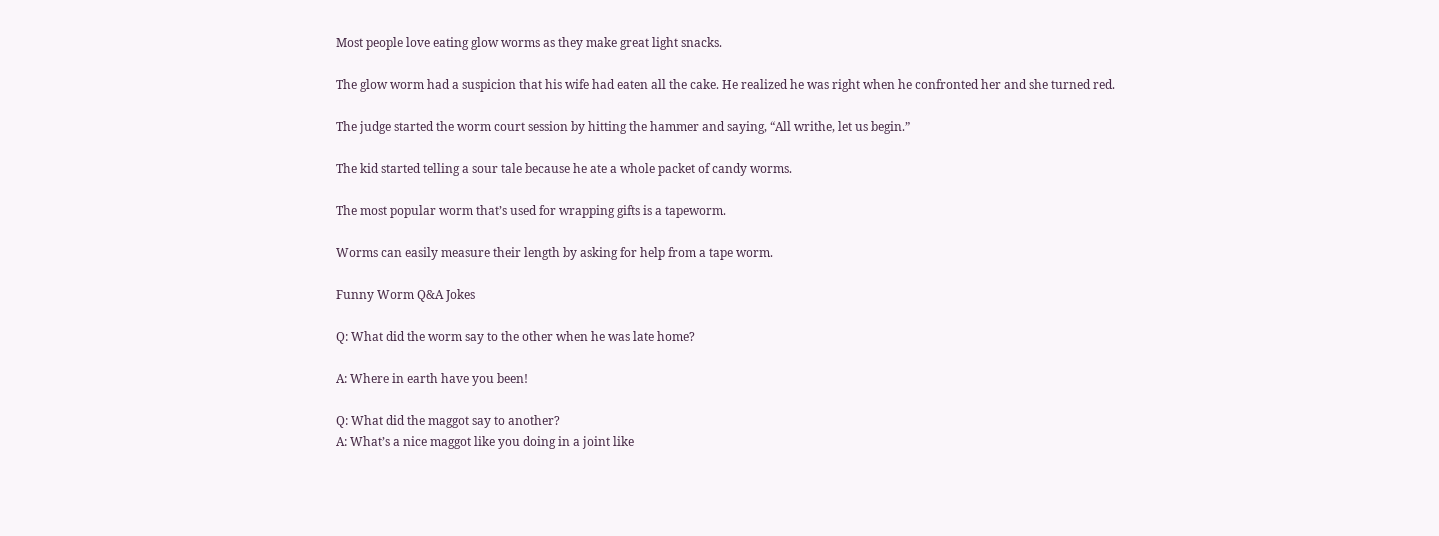Most people love eating glow worms as they make great light snacks.

The glow worm had a suspicion that his wife had eaten all the cake. He realized he was right when he confronted her and she turned red.

The judge started the worm court session by hitting the hammer and saying, “All writhe, let us begin.”

The kid started telling a sour tale because he ate a whole packet of candy worms.

The most popular worm that’s used for wrapping gifts is a tapeworm.

Worms can easily measure their length by asking for help from a tape worm.

Funny Worm Q&A Jokes

Q: What did the worm say to the other when he was late home?

A: Where in earth have you been!

Q: What did the maggot say to another?
A: What’s a nice maggot like you doing in a joint like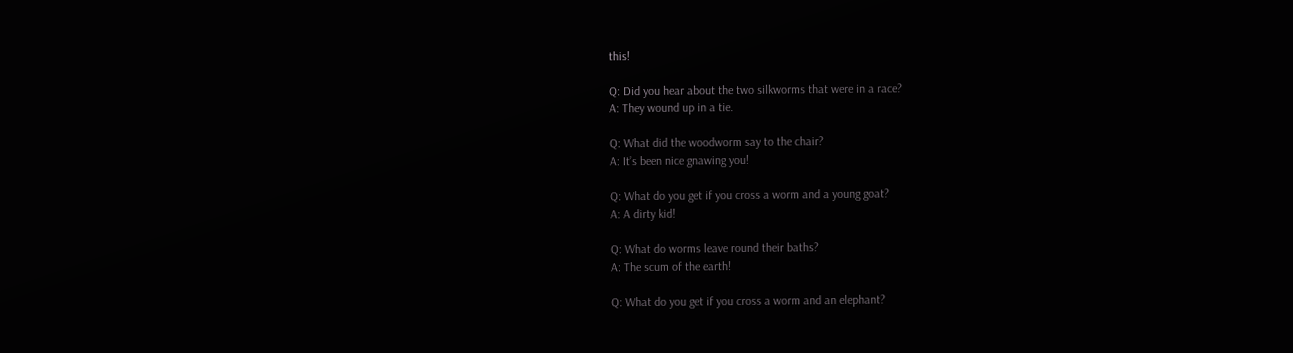this!

Q: Did you hear about the two silkworms that were in a race?
A: They wound up in a tie.

Q: What did the woodworm say to the chair?
A: It’s been nice gnawing you!

Q: What do you get if you cross a worm and a young goat?
A: A dirty kid!

Q: What do worms leave round their baths?
A: The scum of the earth!

Q: What do you get if you cross a worm and an elephant?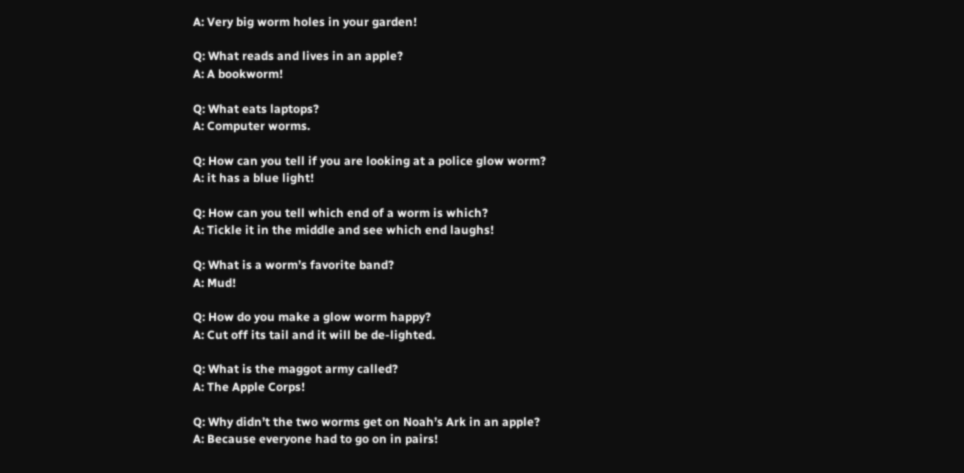A: Very big worm holes in your garden!

Q: What reads and lives in an apple?
A: A bookworm!

Q: What eats laptops?
A: Computer worms.

Q: How can you tell if you are looking at a police glow worm?
A: it has a blue light!

Q: How can you tell which end of a worm is which?
A: Tickle it in the middle and see which end laughs!

Q: What is a worm’s favorite band?
A: Mud!

Q: How do you make a glow worm happy?
A: Cut off its tail and it will be de-lighted.

Q: What is the maggot army called?
A: The Apple Corps!

Q: Why didn’t the two worms get on Noah’s Ark in an apple?
A: Because everyone had to go on in pairs!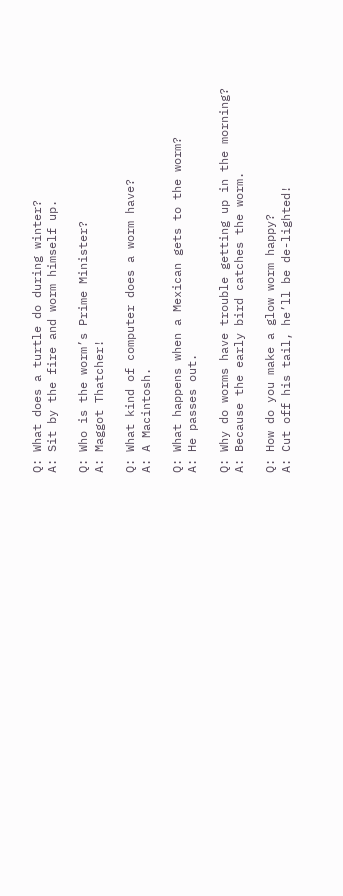Q: What does a turtle do during winter?
A: Sit by the fire and worm himself up.

Q: Who is the worm’s Prime Minister?
A: Maggot Thatcher!

Q: What kind of computer does a worm have?
A: A Macintosh.

Q: What happens when a Mexican gets to the worm?
A: He passes out.

Q: Why do worms have trouble getting up in the morning?
A: Because the early bird catches the worm.

Q: How do you make a glow worm happy?
A: Cut off his tail, he’ll be de-lighted!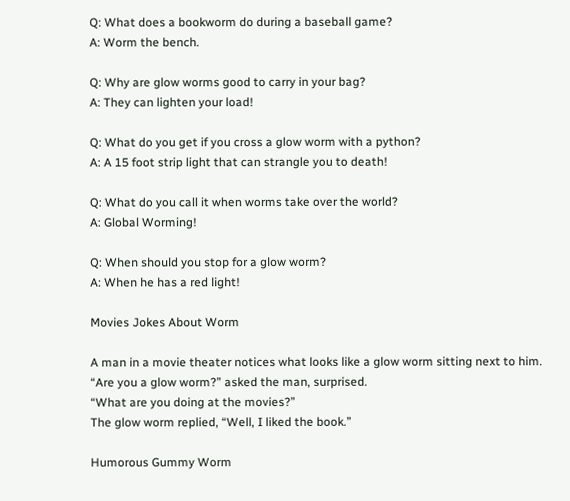Q: What does a bookworm do during a baseball game?
A: Worm the bench.

Q: Why are glow worms good to carry in your bag?
A: They can lighten your load!

Q: What do you get if you cross a glow worm with a python?
A: A 15 foot strip light that can strangle you to death!

Q: What do you call it when worms take over the world?
A: Global Worming!

Q: When should you stop for a glow worm?
A: When he has a red light!

Movies Jokes About Worm

A man in a movie theater notices what looks like a glow worm sitting next to him.
“Are you a glow worm?” asked the man, surprised.
“What are you doing at the movies?”
The glow worm replied, “Well, I liked the book.”

Humorous Gummy Worm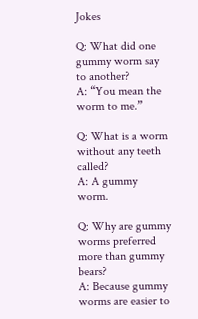Jokes

Q: What did one gummy worm say to another?
A: “You mean the worm to me.”

Q: What is a worm without any teeth called?
A: A gummy worm.

Q: Why are gummy worms preferred more than gummy bears?
A: Because gummy worms are easier to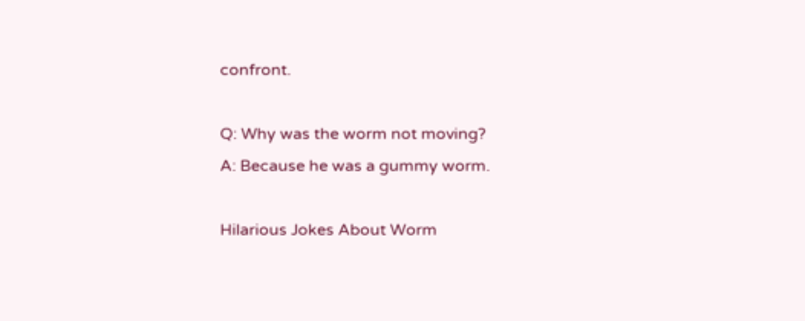confront.

Q: Why was the worm not moving?
A: Because he was a gummy worm.

Hilarious Jokes About Worm